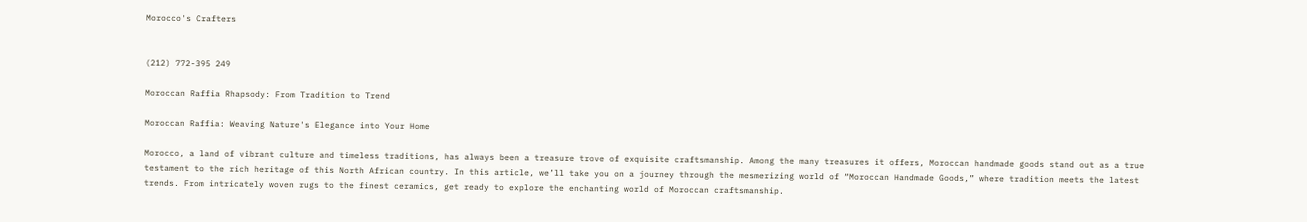Morocco's Crafters


(212) 772-395 249

Moroccan Raffia Rhapsody: From Tradition to Trend

Moroccan Raffia: Weaving Nature's Elegance into Your Home

Morocco, a land of vibrant culture and timeless traditions, has always been a treasure trove of exquisite craftsmanship. Among the many treasures it offers, Moroccan handmade goods stand out as a true testament to the rich heritage of this North African country. In this article, we’ll take you on a journey through the mesmerizing world of “Moroccan Handmade Goods,” where tradition meets the latest trends. From intricately woven rugs to the finest ceramics, get ready to explore the enchanting world of Moroccan craftsmanship.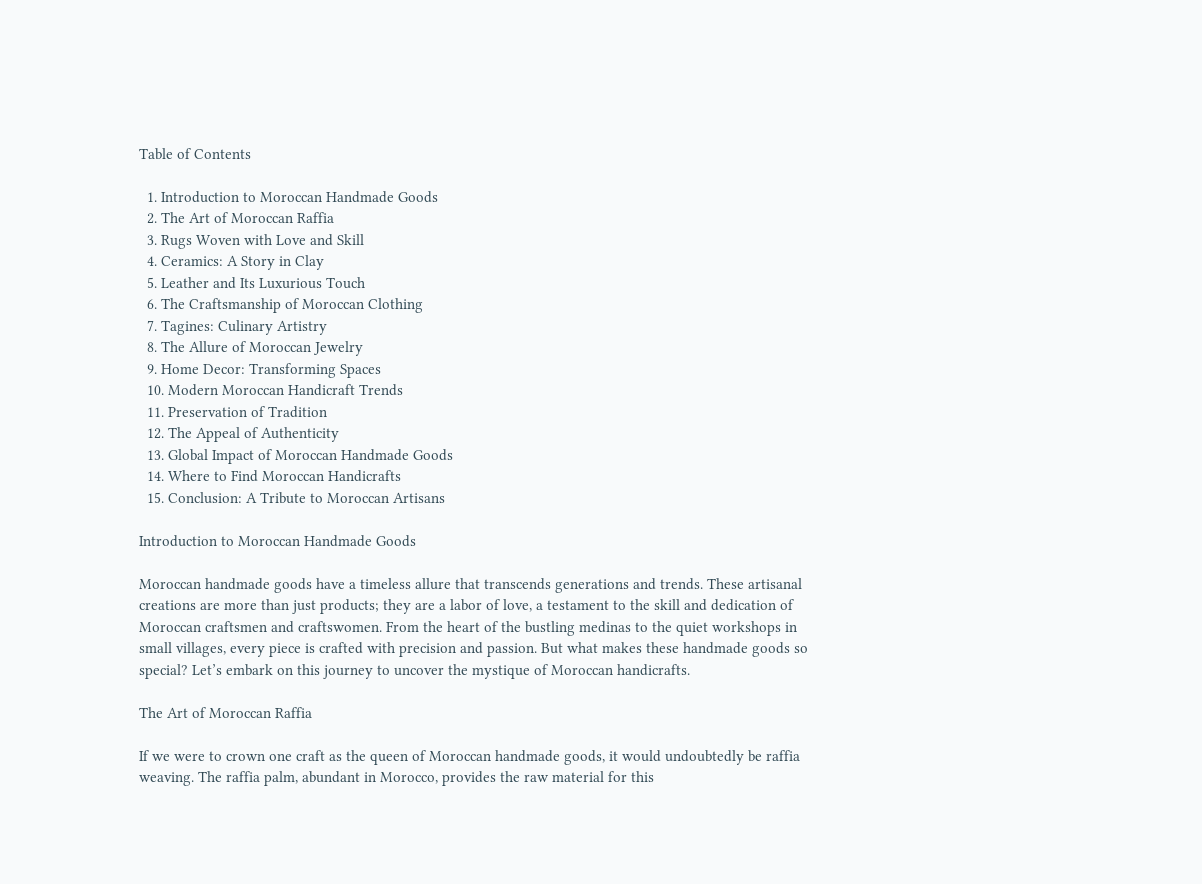Table of Contents

  1. Introduction to Moroccan Handmade Goods
  2. The Art of Moroccan Raffia
  3. Rugs Woven with Love and Skill
  4. Ceramics: A Story in Clay
  5. Leather and Its Luxurious Touch
  6. The Craftsmanship of Moroccan Clothing
  7. Tagines: Culinary Artistry
  8. The Allure of Moroccan Jewelry
  9. Home Decor: Transforming Spaces
  10. Modern Moroccan Handicraft Trends
  11. Preservation of Tradition
  12. The Appeal of Authenticity
  13. Global Impact of Moroccan Handmade Goods
  14. Where to Find Moroccan Handicrafts
  15. Conclusion: A Tribute to Moroccan Artisans

Introduction to Moroccan Handmade Goods

Moroccan handmade goods have a timeless allure that transcends generations and trends. These artisanal creations are more than just products; they are a labor of love, a testament to the skill and dedication of Moroccan craftsmen and craftswomen. From the heart of the bustling medinas to the quiet workshops in small villages, every piece is crafted with precision and passion. But what makes these handmade goods so special? Let’s embark on this journey to uncover the mystique of Moroccan handicrafts.

The Art of Moroccan Raffia

If we were to crown one craft as the queen of Moroccan handmade goods, it would undoubtedly be raffia weaving. The raffia palm, abundant in Morocco, provides the raw material for this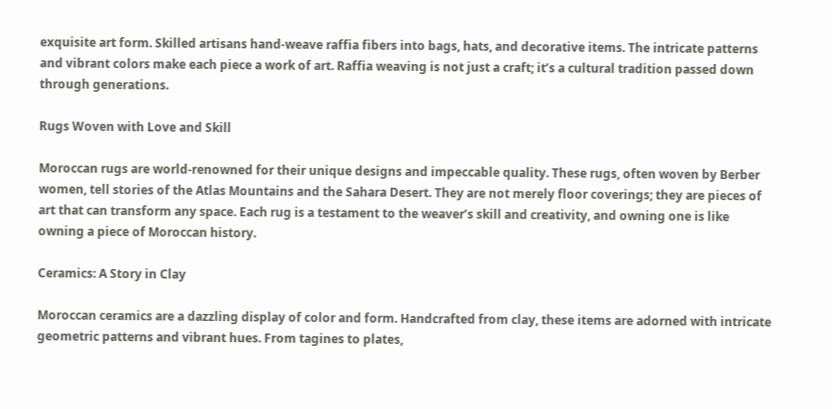exquisite art form. Skilled artisans hand-weave raffia fibers into bags, hats, and decorative items. The intricate patterns and vibrant colors make each piece a work of art. Raffia weaving is not just a craft; it’s a cultural tradition passed down through generations.

Rugs Woven with Love and Skill

Moroccan rugs are world-renowned for their unique designs and impeccable quality. These rugs, often woven by Berber women, tell stories of the Atlas Mountains and the Sahara Desert. They are not merely floor coverings; they are pieces of art that can transform any space. Each rug is a testament to the weaver’s skill and creativity, and owning one is like owning a piece of Moroccan history.

Ceramics: A Story in Clay

Moroccan ceramics are a dazzling display of color and form. Handcrafted from clay, these items are adorned with intricate geometric patterns and vibrant hues. From tagines to plates,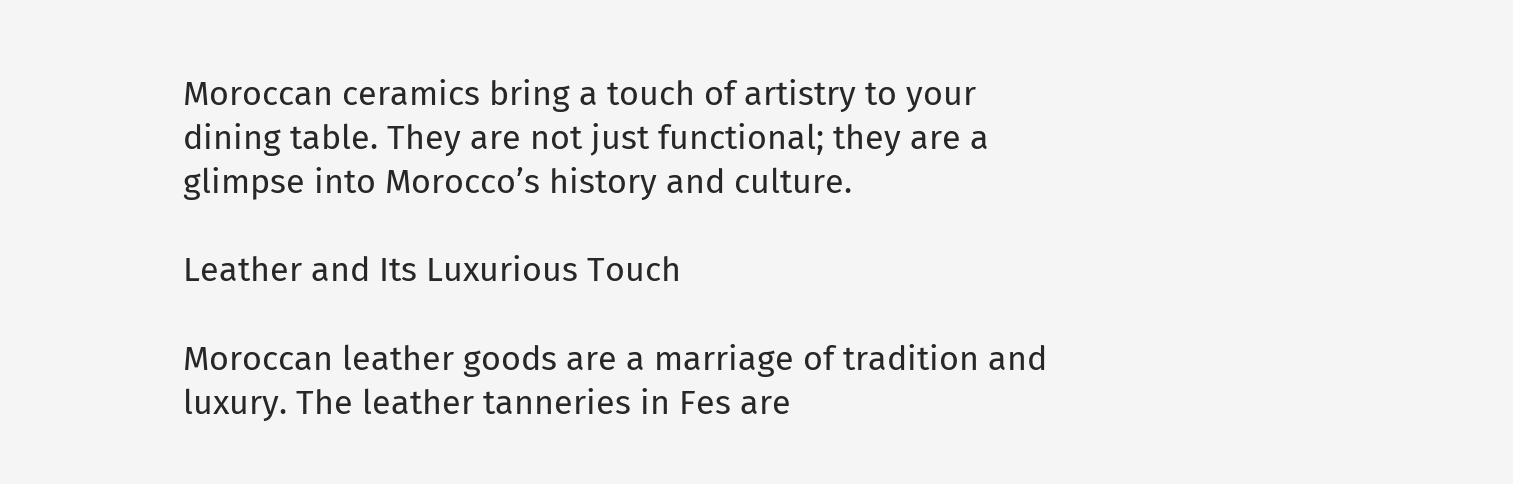Moroccan ceramics bring a touch of artistry to your dining table. They are not just functional; they are a glimpse into Morocco’s history and culture.

Leather and Its Luxurious Touch

Moroccan leather goods are a marriage of tradition and luxury. The leather tanneries in Fes are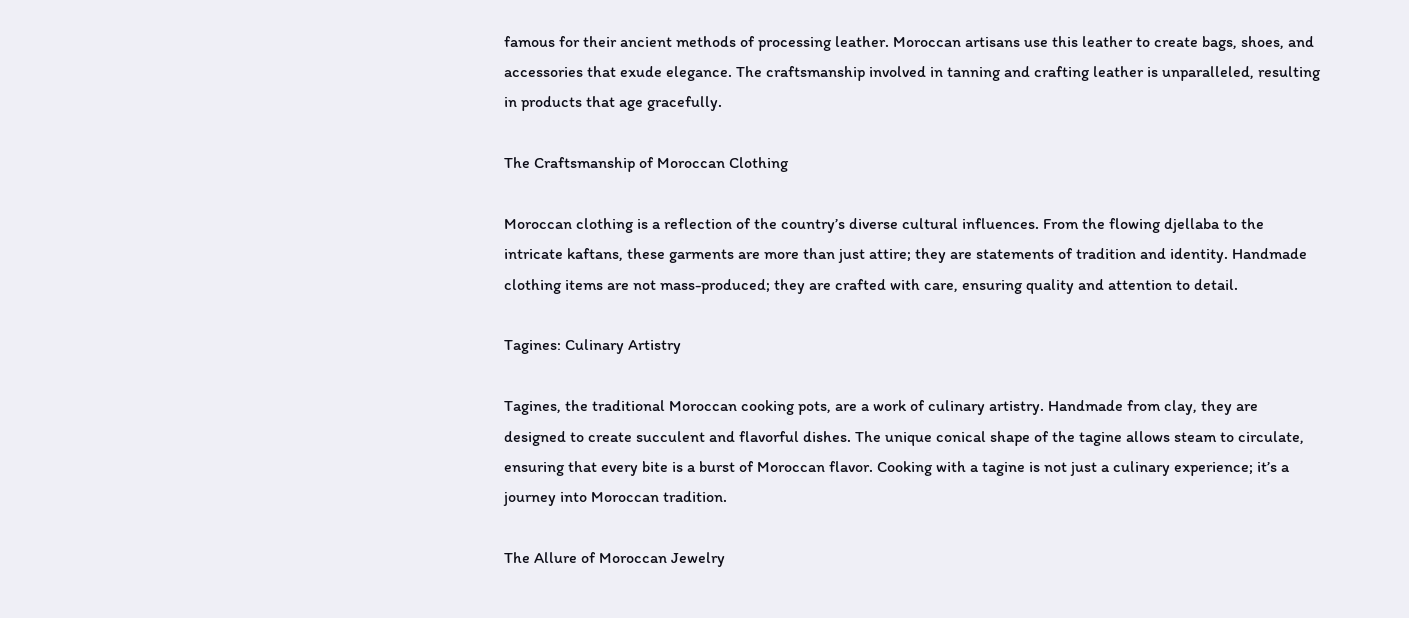famous for their ancient methods of processing leather. Moroccan artisans use this leather to create bags, shoes, and accessories that exude elegance. The craftsmanship involved in tanning and crafting leather is unparalleled, resulting in products that age gracefully.

The Craftsmanship of Moroccan Clothing

Moroccan clothing is a reflection of the country’s diverse cultural influences. From the flowing djellaba to the intricate kaftans, these garments are more than just attire; they are statements of tradition and identity. Handmade clothing items are not mass-produced; they are crafted with care, ensuring quality and attention to detail.

Tagines: Culinary Artistry

Tagines, the traditional Moroccan cooking pots, are a work of culinary artistry. Handmade from clay, they are designed to create succulent and flavorful dishes. The unique conical shape of the tagine allows steam to circulate, ensuring that every bite is a burst of Moroccan flavor. Cooking with a tagine is not just a culinary experience; it’s a journey into Moroccan tradition.

The Allure of Moroccan Jewelry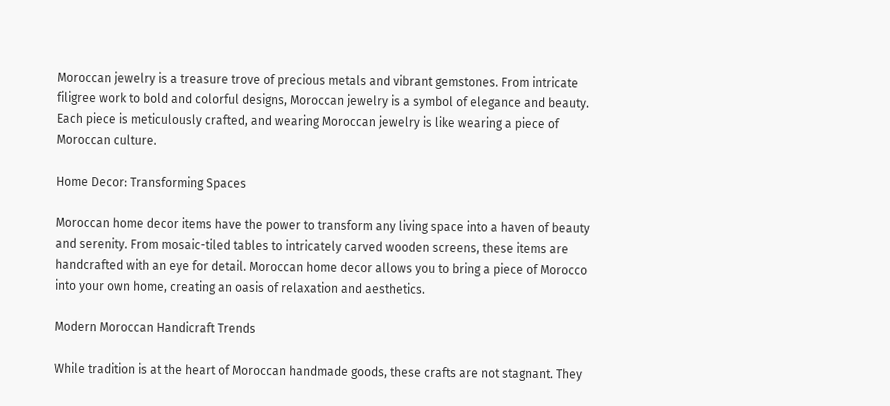Moroccan jewelry is a treasure trove of precious metals and vibrant gemstones. From intricate filigree work to bold and colorful designs, Moroccan jewelry is a symbol of elegance and beauty. Each piece is meticulously crafted, and wearing Moroccan jewelry is like wearing a piece of Moroccan culture.

Home Decor: Transforming Spaces

Moroccan home decor items have the power to transform any living space into a haven of beauty and serenity. From mosaic-tiled tables to intricately carved wooden screens, these items are handcrafted with an eye for detail. Moroccan home decor allows you to bring a piece of Morocco into your own home, creating an oasis of relaxation and aesthetics.

Modern Moroccan Handicraft Trends

While tradition is at the heart of Moroccan handmade goods, these crafts are not stagnant. They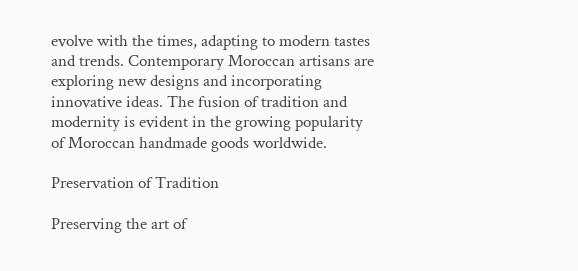evolve with the times, adapting to modern tastes and trends. Contemporary Moroccan artisans are exploring new designs and incorporating innovative ideas. The fusion of tradition and modernity is evident in the growing popularity of Moroccan handmade goods worldwide.

Preservation of Tradition

Preserving the art of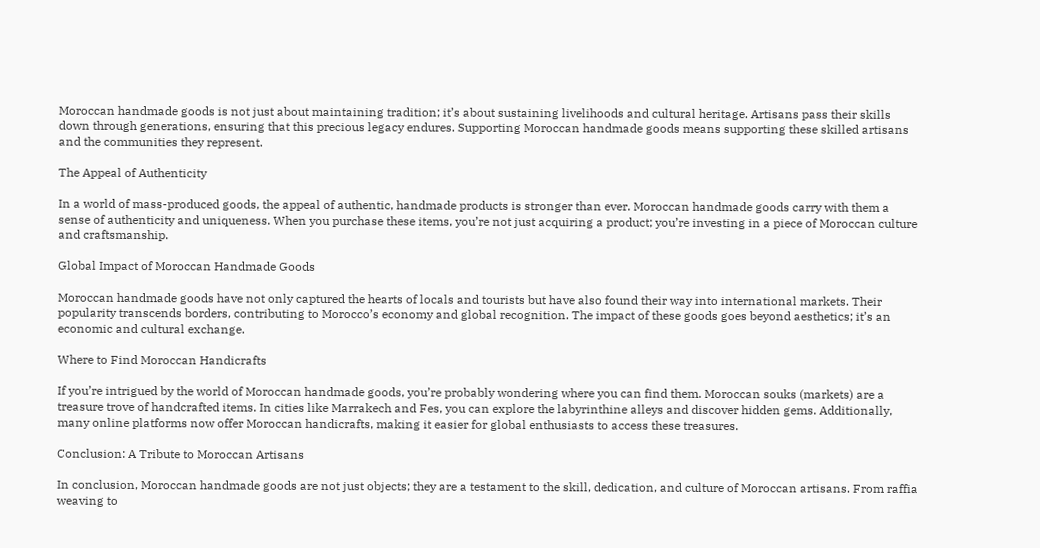Moroccan handmade goods is not just about maintaining tradition; it’s about sustaining livelihoods and cultural heritage. Artisans pass their skills down through generations, ensuring that this precious legacy endures. Supporting Moroccan handmade goods means supporting these skilled artisans and the communities they represent.

The Appeal of Authenticity

In a world of mass-produced goods, the appeal of authentic, handmade products is stronger than ever. Moroccan handmade goods carry with them a sense of authenticity and uniqueness. When you purchase these items, you’re not just acquiring a product; you’re investing in a piece of Moroccan culture and craftsmanship.

Global Impact of Moroccan Handmade Goods

Moroccan handmade goods have not only captured the hearts of locals and tourists but have also found their way into international markets. Their popularity transcends borders, contributing to Morocco’s economy and global recognition. The impact of these goods goes beyond aesthetics; it’s an economic and cultural exchange.

Where to Find Moroccan Handicrafts

If you’re intrigued by the world of Moroccan handmade goods, you’re probably wondering where you can find them. Moroccan souks (markets) are a treasure trove of handcrafted items. In cities like Marrakech and Fes, you can explore the labyrinthine alleys and discover hidden gems. Additionally, many online platforms now offer Moroccan handicrafts, making it easier for global enthusiasts to access these treasures.

Conclusion: A Tribute to Moroccan Artisans

In conclusion, Moroccan handmade goods are not just objects; they are a testament to the skill, dedication, and culture of Moroccan artisans. From raffia weaving to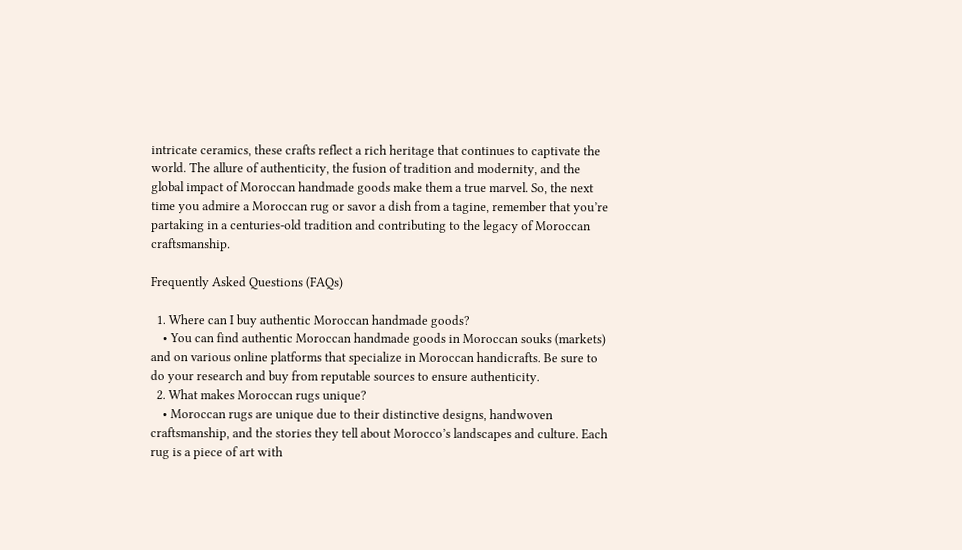intricate ceramics, these crafts reflect a rich heritage that continues to captivate the world. The allure of authenticity, the fusion of tradition and modernity, and the global impact of Moroccan handmade goods make them a true marvel. So, the next time you admire a Moroccan rug or savor a dish from a tagine, remember that you’re partaking in a centuries-old tradition and contributing to the legacy of Moroccan craftsmanship.

Frequently Asked Questions (FAQs)

  1. Where can I buy authentic Moroccan handmade goods?
    • You can find authentic Moroccan handmade goods in Moroccan souks (markets) and on various online platforms that specialize in Moroccan handicrafts. Be sure to do your research and buy from reputable sources to ensure authenticity.
  2. What makes Moroccan rugs unique?
    • Moroccan rugs are unique due to their distinctive designs, handwoven craftsmanship, and the stories they tell about Morocco’s landscapes and culture. Each rug is a piece of art with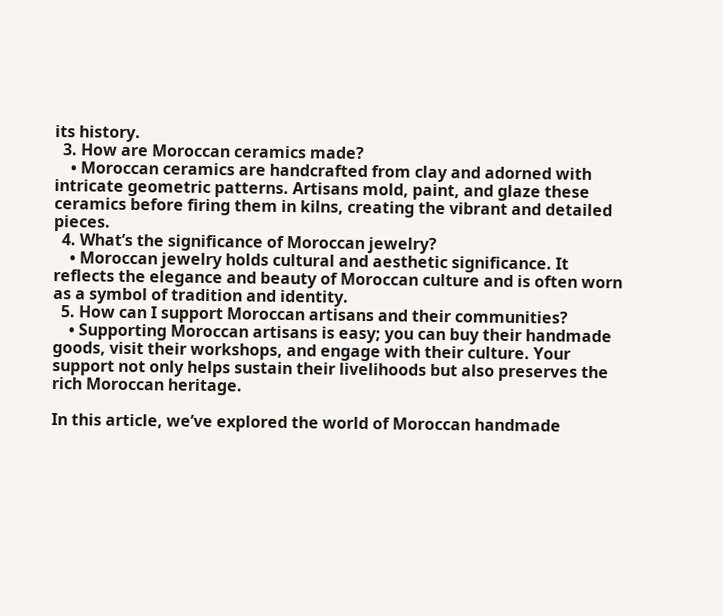its history.
  3. How are Moroccan ceramics made?
    • Moroccan ceramics are handcrafted from clay and adorned with intricate geometric patterns. Artisans mold, paint, and glaze these ceramics before firing them in kilns, creating the vibrant and detailed pieces.
  4. What’s the significance of Moroccan jewelry?
    • Moroccan jewelry holds cultural and aesthetic significance. It reflects the elegance and beauty of Moroccan culture and is often worn as a symbol of tradition and identity.
  5. How can I support Moroccan artisans and their communities?
    • Supporting Moroccan artisans is easy; you can buy their handmade goods, visit their workshops, and engage with their culture. Your support not only helps sustain their livelihoods but also preserves the rich Moroccan heritage.

In this article, we’ve explored the world of Moroccan handmade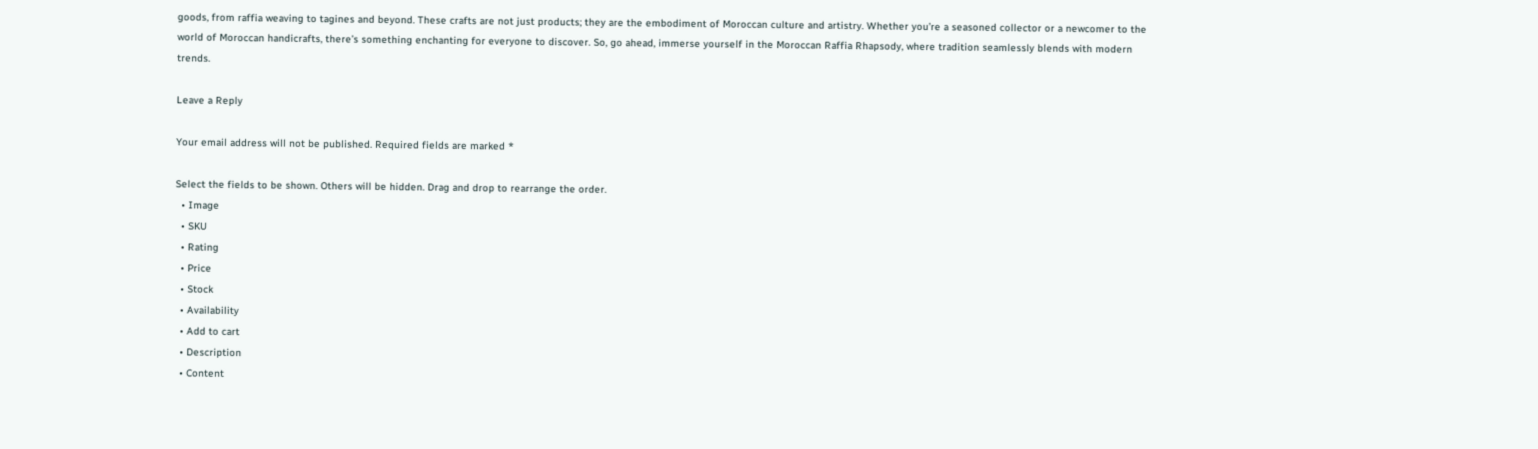goods, from raffia weaving to tagines and beyond. These crafts are not just products; they are the embodiment of Moroccan culture and artistry. Whether you’re a seasoned collector or a newcomer to the world of Moroccan handicrafts, there’s something enchanting for everyone to discover. So, go ahead, immerse yourself in the Moroccan Raffia Rhapsody, where tradition seamlessly blends with modern trends.

Leave a Reply

Your email address will not be published. Required fields are marked *

Select the fields to be shown. Others will be hidden. Drag and drop to rearrange the order.
  • Image
  • SKU
  • Rating
  • Price
  • Stock
  • Availability
  • Add to cart
  • Description
  • Content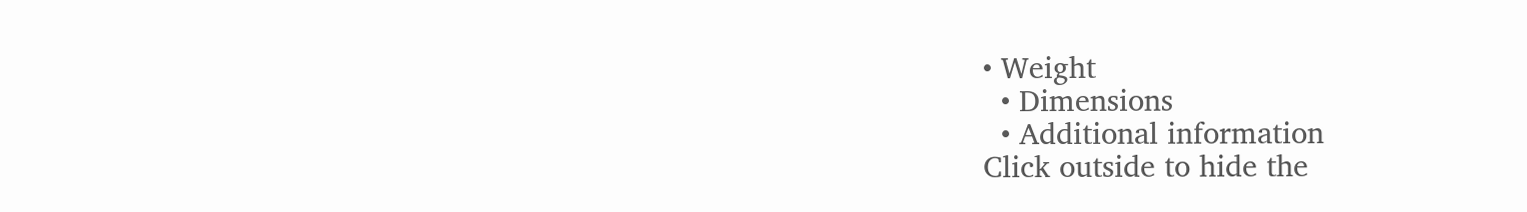• Weight
  • Dimensions
  • Additional information
Click outside to hide the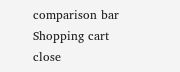comparison bar
Shopping cart close